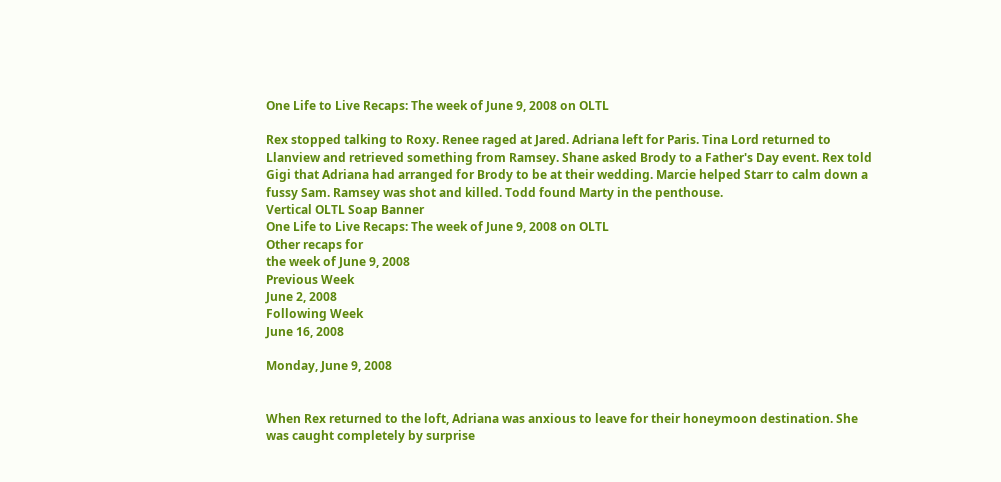One Life to Live Recaps: The week of June 9, 2008 on OLTL

Rex stopped talking to Roxy. Renee raged at Jared. Adriana left for Paris. Tina Lord returned to Llanview and retrieved something from Ramsey. Shane asked Brody to a Father's Day event. Rex told Gigi that Adriana had arranged for Brody to be at their wedding. Marcie helped Starr to calm down a fussy Sam. Ramsey was shot and killed. Todd found Marty in the penthouse.
Vertical OLTL Soap Banner
One Life to Live Recaps: The week of June 9, 2008 on OLTL
Other recaps for
the week of June 9, 2008
Previous Week
June 2, 2008
Following Week
June 16, 2008

Monday, June 9, 2008


When Rex returned to the loft, Adriana was anxious to leave for their honeymoon destination. She was caught completely by surprise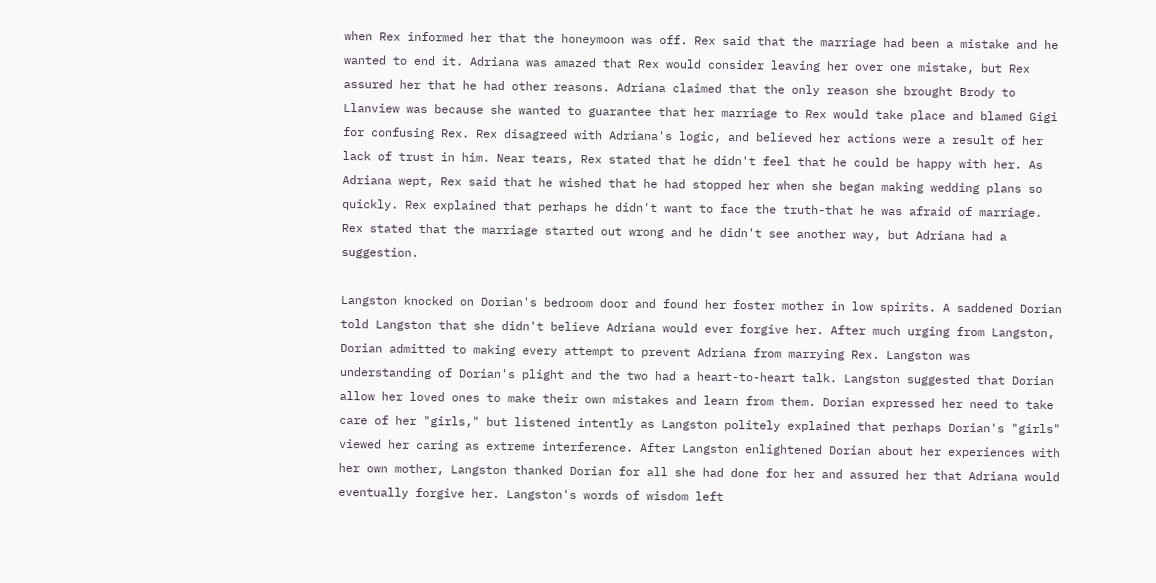when Rex informed her that the honeymoon was off. Rex said that the marriage had been a mistake and he wanted to end it. Adriana was amazed that Rex would consider leaving her over one mistake, but Rex assured her that he had other reasons. Adriana claimed that the only reason she brought Brody to Llanview was because she wanted to guarantee that her marriage to Rex would take place and blamed Gigi for confusing Rex. Rex disagreed with Adriana's logic, and believed her actions were a result of her lack of trust in him. Near tears, Rex stated that he didn't feel that he could be happy with her. As Adriana wept, Rex said that he wished that he had stopped her when she began making wedding plans so quickly. Rex explained that perhaps he didn't want to face the truth-that he was afraid of marriage. Rex stated that the marriage started out wrong and he didn't see another way, but Adriana had a suggestion.

Langston knocked on Dorian's bedroom door and found her foster mother in low spirits. A saddened Dorian told Langston that she didn't believe Adriana would ever forgive her. After much urging from Langston, Dorian admitted to making every attempt to prevent Adriana from marrying Rex. Langston was understanding of Dorian's plight and the two had a heart-to-heart talk. Langston suggested that Dorian allow her loved ones to make their own mistakes and learn from them. Dorian expressed her need to take care of her "girls," but listened intently as Langston politely explained that perhaps Dorian's "girls" viewed her caring as extreme interference. After Langston enlightened Dorian about her experiences with her own mother, Langston thanked Dorian for all she had done for her and assured her that Adriana would eventually forgive her. Langston's words of wisdom left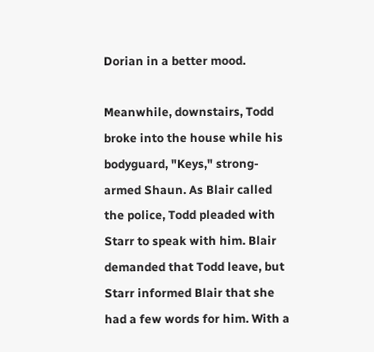Dorian in a better mood.

Meanwhile, downstairs, Todd broke into the house while his bodyguard, "Keys," strong-armed Shaun. As Blair called the police, Todd pleaded with Starr to speak with him. Blair demanded that Todd leave, but Starr informed Blair that she had a few words for him. With a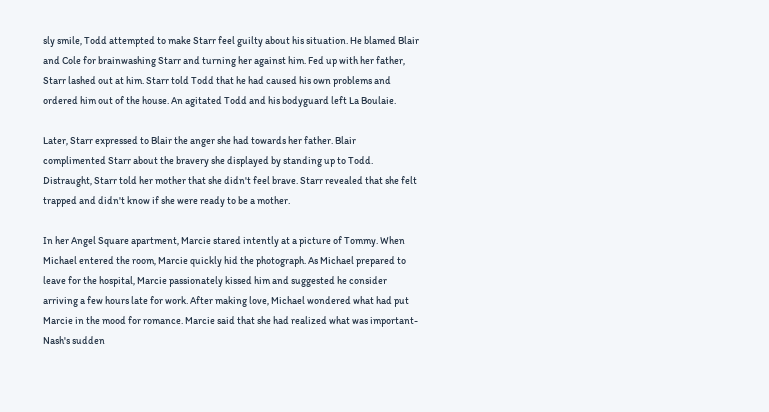sly smile, Todd attempted to make Starr feel guilty about his situation. He blamed Blair and Cole for brainwashing Starr and turning her against him. Fed up with her father, Starr lashed out at him. Starr told Todd that he had caused his own problems and ordered him out of the house. An agitated Todd and his bodyguard left La Boulaie.

Later, Starr expressed to Blair the anger she had towards her father. Blair complimented Starr about the bravery she displayed by standing up to Todd. Distraught, Starr told her mother that she didn't feel brave. Starr revealed that she felt trapped and didn't know if she were ready to be a mother.

In her Angel Square apartment, Marcie stared intently at a picture of Tommy. When Michael entered the room, Marcie quickly hid the photograph. As Michael prepared to leave for the hospital, Marcie passionately kissed him and suggested he consider arriving a few hours late for work. After making love, Michael wondered what had put Marcie in the mood for romance. Marcie said that she had realized what was important-Nash's sudden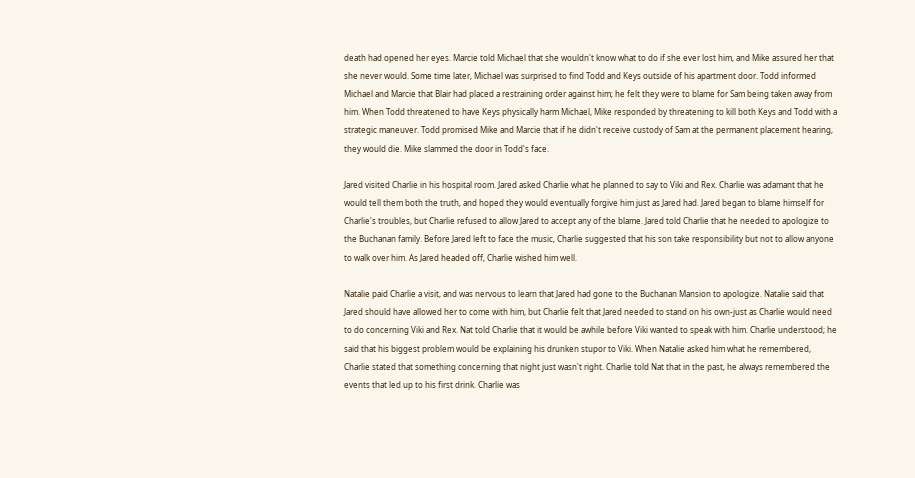death had opened her eyes. Marcie told Michael that she wouldn't know what to do if she ever lost him, and Mike assured her that she never would. Some time later, Michael was surprised to find Todd and Keys outside of his apartment door. Todd informed Michael and Marcie that Blair had placed a restraining order against him; he felt they were to blame for Sam being taken away from him. When Todd threatened to have Keys physically harm Michael, Mike responded by threatening to kill both Keys and Todd with a strategic maneuver. Todd promised Mike and Marcie that if he didn't receive custody of Sam at the permanent placement hearing, they would die. Mike slammed the door in Todd's face.

Jared visited Charlie in his hospital room. Jared asked Charlie what he planned to say to Viki and Rex. Charlie was adamant that he would tell them both the truth, and hoped they would eventually forgive him just as Jared had. Jared began to blame himself for Charlie's troubles, but Charlie refused to allow Jared to accept any of the blame. Jared told Charlie that he needed to apologize to the Buchanan family. Before Jared left to face the music, Charlie suggested that his son take responsibility but not to allow anyone to walk over him. As Jared headed off, Charlie wished him well.

Natalie paid Charlie a visit, and was nervous to learn that Jared had gone to the Buchanan Mansion to apologize. Natalie said that Jared should have allowed her to come with him, but Charlie felt that Jared needed to stand on his own-just as Charlie would need to do concerning Viki and Rex. Nat told Charlie that it would be awhile before Viki wanted to speak with him. Charlie understood; he said that his biggest problem would be explaining his drunken stupor to Viki. When Natalie asked him what he remembered, Charlie stated that something concerning that night just wasn't right. Charlie told Nat that in the past, he always remembered the events that led up to his first drink. Charlie was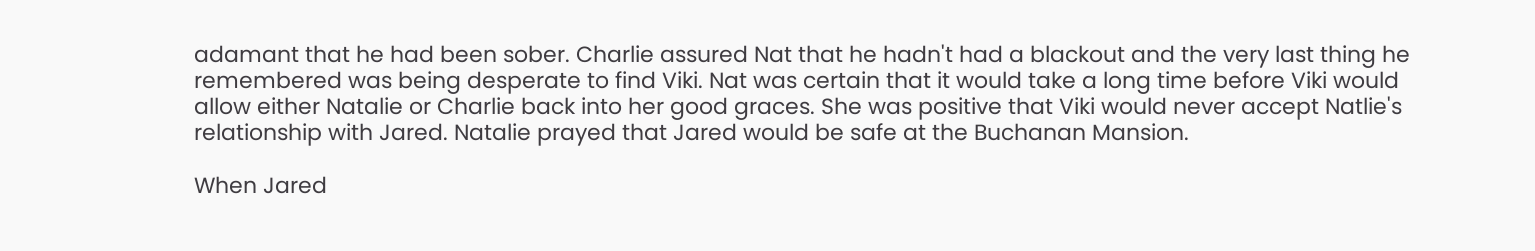adamant that he had been sober. Charlie assured Nat that he hadn't had a blackout and the very last thing he remembered was being desperate to find Viki. Nat was certain that it would take a long time before Viki would allow either Natalie or Charlie back into her good graces. She was positive that Viki would never accept Natlie's relationship with Jared. Natalie prayed that Jared would be safe at the Buchanan Mansion.

When Jared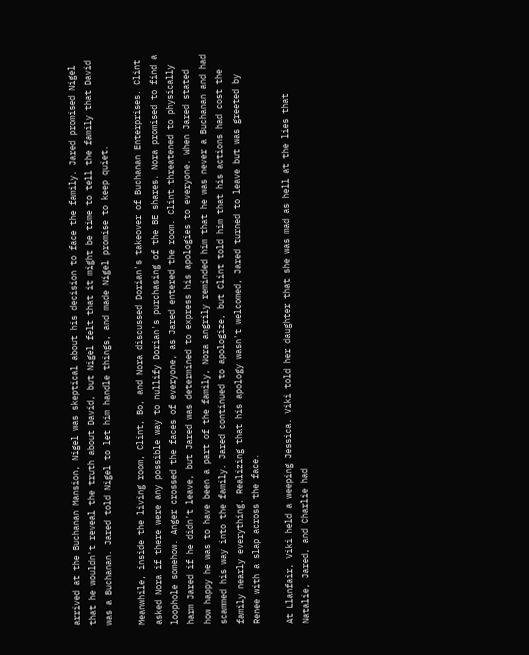arrived at the Buchanan Mansion, Nigel was skeptical about his decision to face the family. Jared promised Nigel that he wouldn't reveal the truth about David, but Nigel felt that it might be time to tell the family that David was a Buchanan. Jared told Nigel to let him handle things, and made Nigel promise to keep quiet.

Meanwhile, inside the living room, Clint, Bo, and Nora discussed Dorian's takeover of Buchanan Enterprises. Clint asked Nora if there were any possible way to nullify Dorian's purchasing of the BE shares. Nora promised to find a loophole somehow. Anger crossed the faces of everyone, as Jared entered the room. Clint threatened to physically harm Jared if he didn't leave, but Jared was determined to express his apologies to everyone. When Jared stated how happy he was to have been a part of the family, Nora angrily reminded him that he was never a Buchanan and had scammed his way into the family. Jared continued to apologize, but Clint told him that his actions had cost the family nearly everything. Realizing that his apology wasn't welcomed, Jared turned to leave but was greeted by Renee with a slap across the face.

At Llanfair, Viki held a weeping Jessica. Viki told her daughter that she was mad as hell at the lies that Natalie, Jared, and Charlie had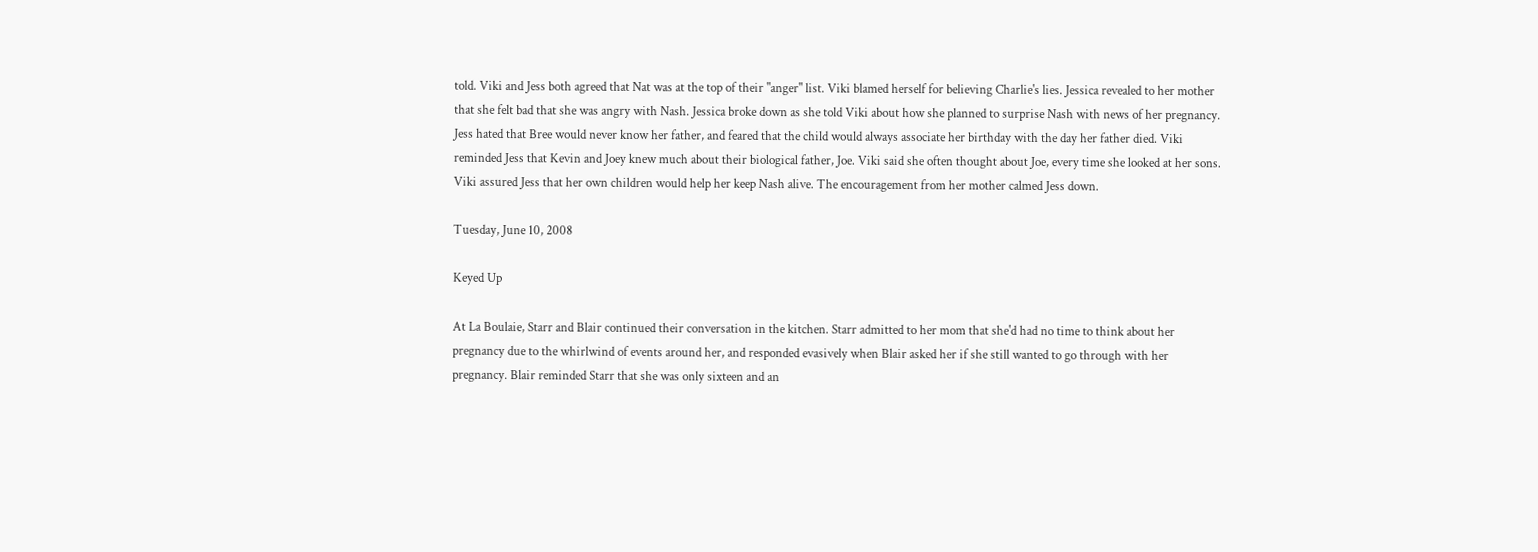told. Viki and Jess both agreed that Nat was at the top of their "anger" list. Viki blamed herself for believing Charlie's lies. Jessica revealed to her mother that she felt bad that she was angry with Nash. Jessica broke down as she told Viki about how she planned to surprise Nash with news of her pregnancy. Jess hated that Bree would never know her father, and feared that the child would always associate her birthday with the day her father died. Viki reminded Jess that Kevin and Joey knew much about their biological father, Joe. Viki said she often thought about Joe, every time she looked at her sons. Viki assured Jess that her own children would help her keep Nash alive. The encouragement from her mother calmed Jess down.

Tuesday, June 10, 2008

Keyed Up

At La Boulaie, Starr and Blair continued their conversation in the kitchen. Starr admitted to her mom that she'd had no time to think about her pregnancy due to the whirlwind of events around her, and responded evasively when Blair asked her if she still wanted to go through with her pregnancy. Blair reminded Starr that she was only sixteen and an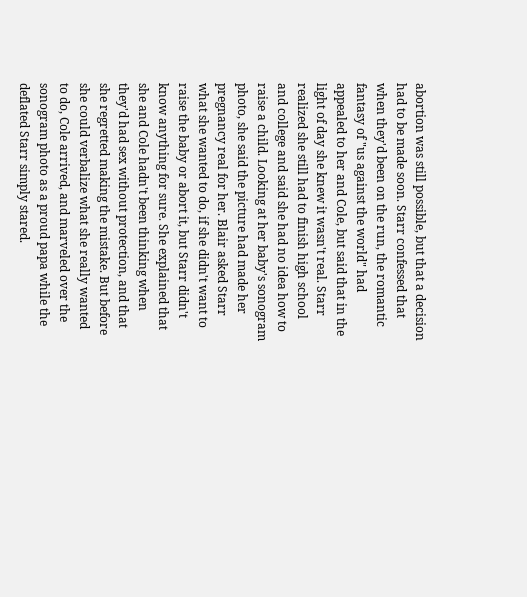abortion was still possible, but that a decision had to be made soon. Starr confessed that when they'd been on the run, the romantic fantasy of "us against the world" had appealed to her and Cole, but said that in the light of day she knew it wasn't real. Starr realized she still had to finish high school and college and said she had no idea how to raise a child. Looking at her baby's sonogram photo, she said the picture had made her pregnancy real for her. Blair asked Starr what she wanted to do, if she didn't want to raise the baby or abort it, but Starr didn't know anything for sure. She explained that she and Cole hadn't been thinking when they'd had sex without protection, and that she regretted making the mistake. But before she could verbalize what she really wanted to do, Cole arrived, and marveled over the sonogram photo as a proud papa while the deflated Starr simply stared.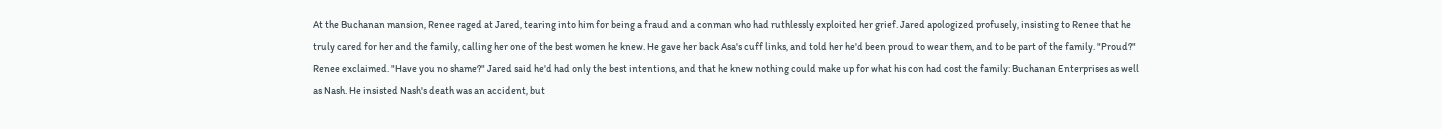At the Buchanan mansion, Renee raged at Jared, tearing into him for being a fraud and a conman who had ruthlessly exploited her grief. Jared apologized profusely, insisting to Renee that he truly cared for her and the family, calling her one of the best women he knew. He gave her back Asa's cuff links, and told her he'd been proud to wear them, and to be part of the family. "Proud?" Renee exclaimed. "Have you no shame?" Jared said he'd had only the best intentions, and that he knew nothing could make up for what his con had cost the family: Buchanan Enterprises as well as Nash. He insisted Nash's death was an accident, but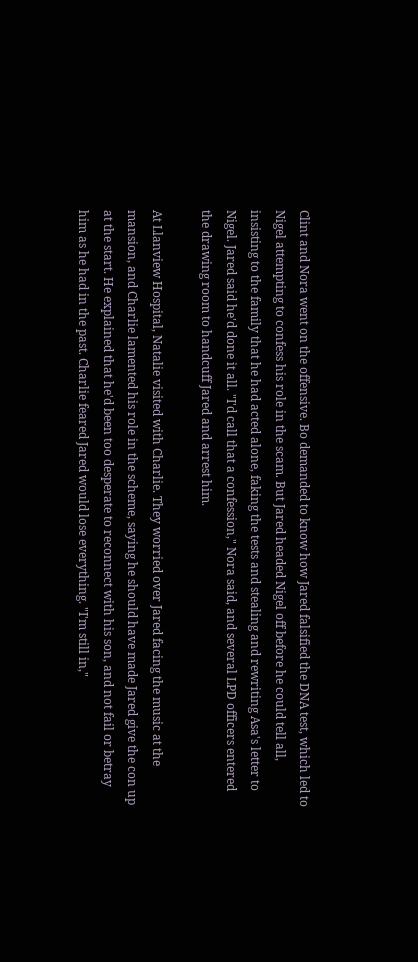Clint and Nora went on the offensive. Bo demanded to know how Jared falsified the DNA test, which led to Nigel attempting to confess his role in the scam. But Jared headed Nigel off before he could tell all, insisting to the family that he had acted alone, faking the tests and stealing and rewriting Asa's letter to Nigel. Jared said he'd done it all. "I'd call that a confession," Nora said, and several LPD officers entered the drawing room to handcuff Jared and arrest him.

At Llanview Hospital, Natalie visited with Charlie. They worried over Jared facing the music at the mansion, and Charlie lamented his role in the scheme, saying he should have made Jared give the con up at the start. He explained that he'd been too desperate to reconnect with his son, and not fail or betray him as he had in the past. Charlie feared Jared would lose everything. "I'm still in,"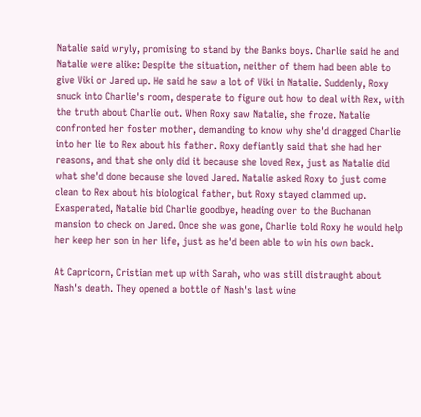Natalie said wryly, promising to stand by the Banks boys. Charlie said he and Natalie were alike: Despite the situation, neither of them had been able to give Viki or Jared up. He said he saw a lot of Viki in Natalie. Suddenly, Roxy snuck into Charlie's room, desperate to figure out how to deal with Rex, with the truth about Charlie out. When Roxy saw Natalie, she froze. Natalie confronted her foster mother, demanding to know why she'd dragged Charlie into her lie to Rex about his father. Roxy defiantly said that she had her reasons, and that she only did it because she loved Rex, just as Natalie did what she'd done because she loved Jared. Natalie asked Roxy to just come clean to Rex about his biological father, but Roxy stayed clammed up. Exasperated, Natalie bid Charlie goodbye, heading over to the Buchanan mansion to check on Jared. Once she was gone, Charlie told Roxy he would help her keep her son in her life, just as he'd been able to win his own back.

At Capricorn, Cristian met up with Sarah, who was still distraught about Nash's death. They opened a bottle of Nash's last wine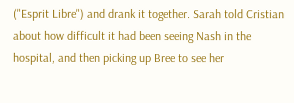("Esprit Libre") and drank it together. Sarah told Cristian about how difficult it had been seeing Nash in the hospital, and then picking up Bree to see her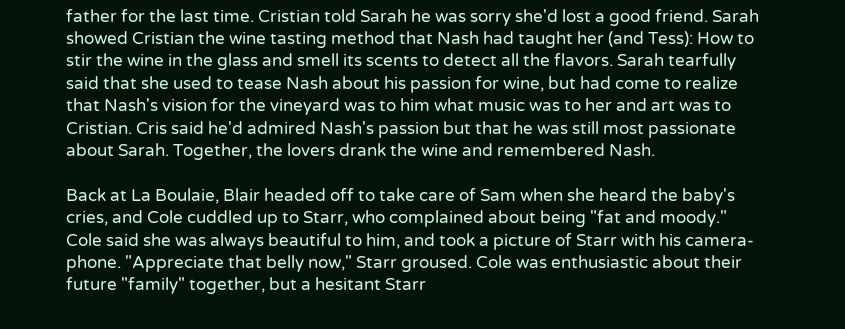father for the last time. Cristian told Sarah he was sorry she'd lost a good friend. Sarah showed Cristian the wine tasting method that Nash had taught her (and Tess): How to stir the wine in the glass and smell its scents to detect all the flavors. Sarah tearfully said that she used to tease Nash about his passion for wine, but had come to realize that Nash's vision for the vineyard was to him what music was to her and art was to Cristian. Cris said he'd admired Nash's passion but that he was still most passionate about Sarah. Together, the lovers drank the wine and remembered Nash.

Back at La Boulaie, Blair headed off to take care of Sam when she heard the baby's cries, and Cole cuddled up to Starr, who complained about being "fat and moody." Cole said she was always beautiful to him, and took a picture of Starr with his camera-phone. "Appreciate that belly now," Starr groused. Cole was enthusiastic about their future "family" together, but a hesitant Starr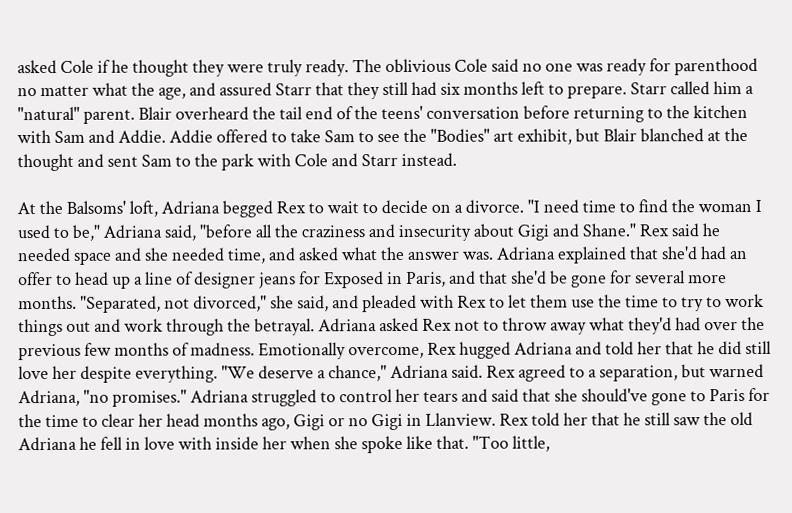asked Cole if he thought they were truly ready. The oblivious Cole said no one was ready for parenthood no matter what the age, and assured Starr that they still had six months left to prepare. Starr called him a "natural" parent. Blair overheard the tail end of the teens' conversation before returning to the kitchen with Sam and Addie. Addie offered to take Sam to see the "Bodies" art exhibit, but Blair blanched at the thought and sent Sam to the park with Cole and Starr instead.

At the Balsoms' loft, Adriana begged Rex to wait to decide on a divorce. "I need time to find the woman I used to be," Adriana said, "before all the craziness and insecurity about Gigi and Shane." Rex said he needed space and she needed time, and asked what the answer was. Adriana explained that she'd had an offer to head up a line of designer jeans for Exposed in Paris, and that she'd be gone for several more months. "Separated, not divorced," she said, and pleaded with Rex to let them use the time to try to work things out and work through the betrayal. Adriana asked Rex not to throw away what they'd had over the previous few months of madness. Emotionally overcome, Rex hugged Adriana and told her that he did still love her despite everything. "We deserve a chance," Adriana said. Rex agreed to a separation, but warned Adriana, "no promises." Adriana struggled to control her tears and said that she should've gone to Paris for the time to clear her head months ago, Gigi or no Gigi in Llanview. Rex told her that he still saw the old Adriana he fell in love with inside her when she spoke like that. "Too little,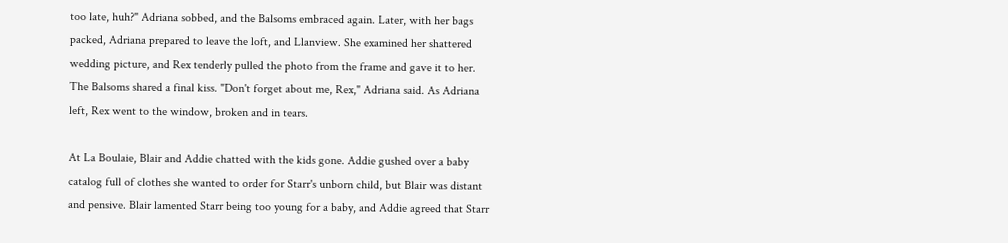too late, huh?" Adriana sobbed, and the Balsoms embraced again. Later, with her bags packed, Adriana prepared to leave the loft, and Llanview. She examined her shattered wedding picture, and Rex tenderly pulled the photo from the frame and gave it to her. The Balsoms shared a final kiss. "Don't forget about me, Rex," Adriana said. As Adriana left, Rex went to the window, broken and in tears.

At La Boulaie, Blair and Addie chatted with the kids gone. Addie gushed over a baby catalog full of clothes she wanted to order for Starr's unborn child, but Blair was distant and pensive. Blair lamented Starr being too young for a baby, and Addie agreed that Starr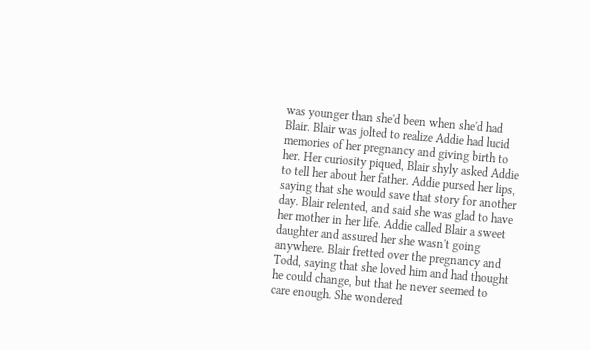was younger than she'd been when she'd had Blair. Blair was jolted to realize Addie had lucid memories of her pregnancy and giving birth to her. Her curiosity piqued, Blair shyly asked Addie to tell her about her father. Addie pursed her lips, saying that she would save that story for another day. Blair relented, and said she was glad to have her mother in her life. Addie called Blair a sweet daughter and assured her she wasn't going anywhere. Blair fretted over the pregnancy and Todd, saying that she loved him and had thought he could change, but that he never seemed to care enough. She wondered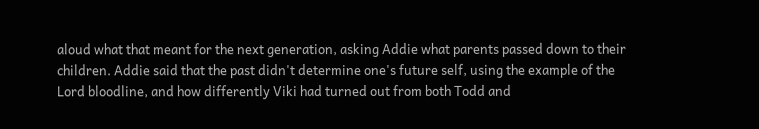aloud what that meant for the next generation, asking Addie what parents passed down to their children. Addie said that the past didn't determine one's future self, using the example of the Lord bloodline, and how differently Viki had turned out from both Todd and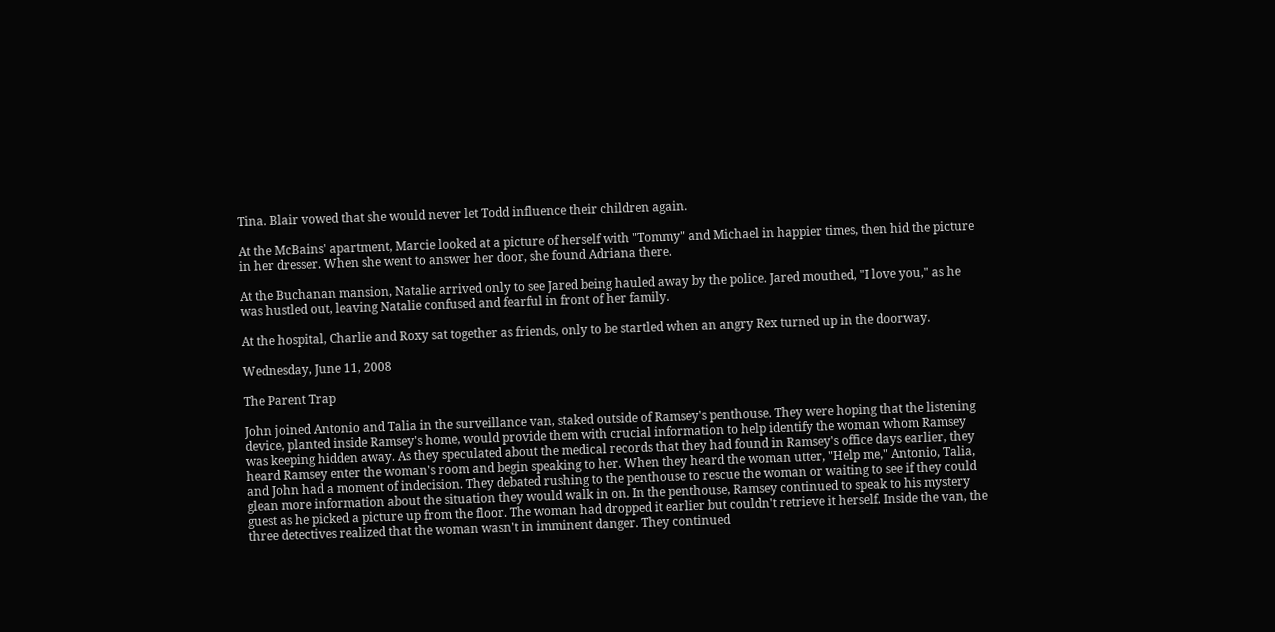Tina. Blair vowed that she would never let Todd influence their children again.

At the McBains' apartment, Marcie looked at a picture of herself with "Tommy" and Michael in happier times, then hid the picture in her dresser. When she went to answer her door, she found Adriana there.

At the Buchanan mansion, Natalie arrived only to see Jared being hauled away by the police. Jared mouthed, "I love you," as he was hustled out, leaving Natalie confused and fearful in front of her family.

At the hospital, Charlie and Roxy sat together as friends, only to be startled when an angry Rex turned up in the doorway.

Wednesday, June 11, 2008

The Parent Trap

John joined Antonio and Talia in the surveillance van, staked outside of Ramsey's penthouse. They were hoping that the listening device, planted inside Ramsey's home, would provide them with crucial information to help identify the woman whom Ramsey was keeping hidden away. As they speculated about the medical records that they had found in Ramsey's office days earlier, they heard Ramsey enter the woman's room and begin speaking to her. When they heard the woman utter, "Help me," Antonio, Talia, and John had a moment of indecision. They debated rushing to the penthouse to rescue the woman or waiting to see if they could glean more information about the situation they would walk in on. In the penthouse, Ramsey continued to speak to his mystery guest as he picked a picture up from the floor. The woman had dropped it earlier but couldn't retrieve it herself. Inside the van, the three detectives realized that the woman wasn't in imminent danger. They continued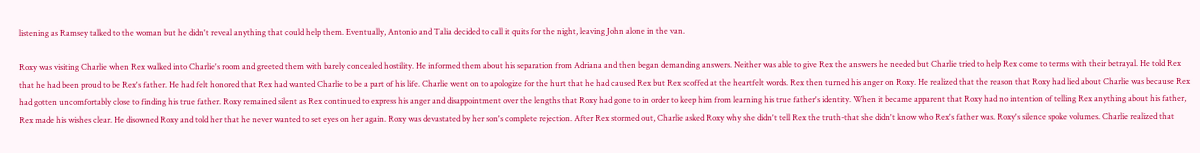listening as Ramsey talked to the woman but he didn't reveal anything that could help them. Eventually, Antonio and Talia decided to call it quits for the night, leaving John alone in the van.

Roxy was visiting Charlie when Rex walked into Charlie's room and greeted them with barely concealed hostility. He informed them about his separation from Adriana and then began demanding answers. Neither was able to give Rex the answers he needed but Charlie tried to help Rex come to terms with their betrayal. He told Rex that he had been proud to be Rex's father. He had felt honored that Rex had wanted Charlie to be a part of his life. Charlie went on to apologize for the hurt that he had caused Rex but Rex scoffed at the heartfelt words. Rex then turned his anger on Roxy. He realized that the reason that Roxy had lied about Charlie was because Rex had gotten uncomfortably close to finding his true father. Roxy remained silent as Rex continued to express his anger and disappointment over the lengths that Roxy had gone to in order to keep him from learning his true father's identity. When it became apparent that Roxy had no intention of telling Rex anything about his father, Rex made his wishes clear. He disowned Roxy and told her that he never wanted to set eyes on her again. Roxy was devastated by her son's complete rejection. After Rex stormed out, Charlie asked Roxy why she didn't tell Rex the truth-that she didn't know who Rex's father was. Roxy's silence spoke volumes. Charlie realized that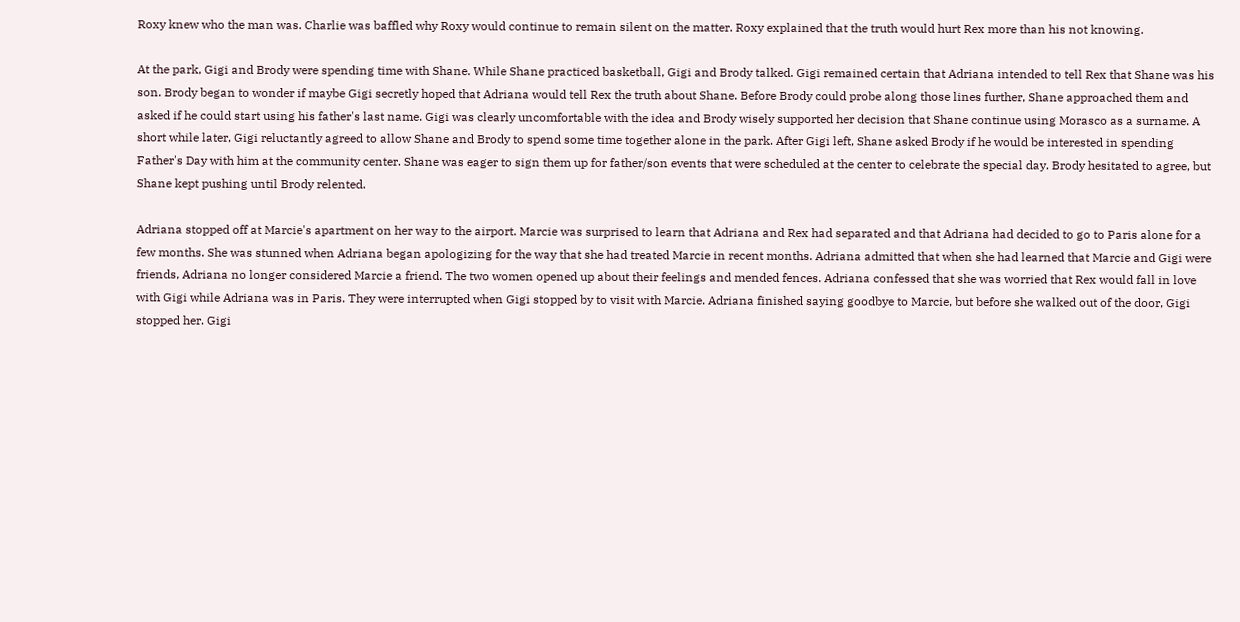Roxy knew who the man was. Charlie was baffled why Roxy would continue to remain silent on the matter. Roxy explained that the truth would hurt Rex more than his not knowing.

At the park, Gigi and Brody were spending time with Shane. While Shane practiced basketball, Gigi and Brody talked. Gigi remained certain that Adriana intended to tell Rex that Shane was his son. Brody began to wonder if maybe Gigi secretly hoped that Adriana would tell Rex the truth about Shane. Before Brody could probe along those lines further, Shane approached them and asked if he could start using his father's last name. Gigi was clearly uncomfortable with the idea and Brody wisely supported her decision that Shane continue using Morasco as a surname. A short while later, Gigi reluctantly agreed to allow Shane and Brody to spend some time together alone in the park. After Gigi left, Shane asked Brody if he would be interested in spending Father's Day with him at the community center. Shane was eager to sign them up for father/son events that were scheduled at the center to celebrate the special day. Brody hesitated to agree, but Shane kept pushing until Brody relented.

Adriana stopped off at Marcie's apartment on her way to the airport. Marcie was surprised to learn that Adriana and Rex had separated and that Adriana had decided to go to Paris alone for a few months. She was stunned when Adriana began apologizing for the way that she had treated Marcie in recent months. Adriana admitted that when she had learned that Marcie and Gigi were friends, Adriana no longer considered Marcie a friend. The two women opened up about their feelings and mended fences. Adriana confessed that she was worried that Rex would fall in love with Gigi while Adriana was in Paris. They were interrupted when Gigi stopped by to visit with Marcie. Adriana finished saying goodbye to Marcie, but before she walked out of the door, Gigi stopped her. Gigi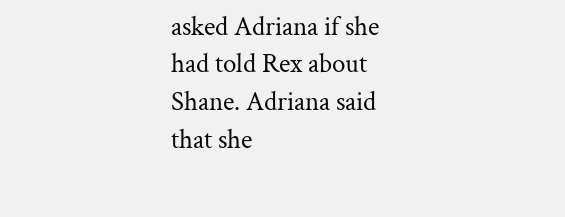asked Adriana if she had told Rex about Shane. Adriana said that she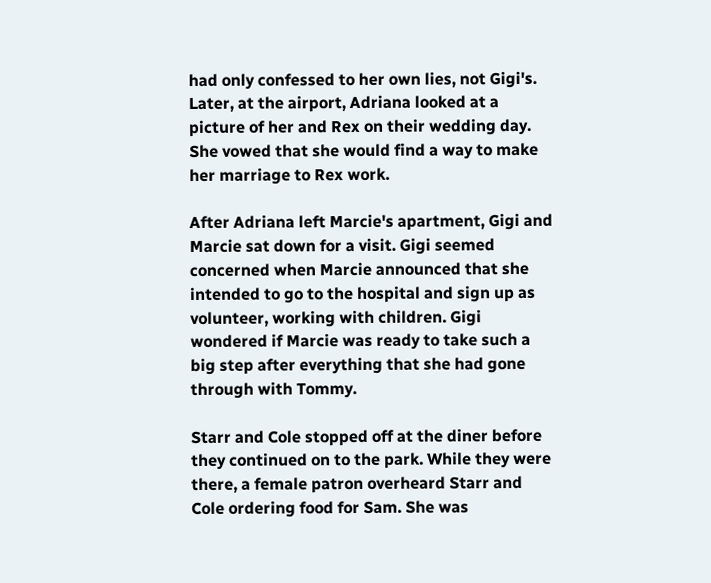had only confessed to her own lies, not Gigi's. Later, at the airport, Adriana looked at a picture of her and Rex on their wedding day. She vowed that she would find a way to make her marriage to Rex work.

After Adriana left Marcie's apartment, Gigi and Marcie sat down for a visit. Gigi seemed concerned when Marcie announced that she intended to go to the hospital and sign up as volunteer, working with children. Gigi wondered if Marcie was ready to take such a big step after everything that she had gone through with Tommy.

Starr and Cole stopped off at the diner before they continued on to the park. While they were there, a female patron overheard Starr and Cole ordering food for Sam. She was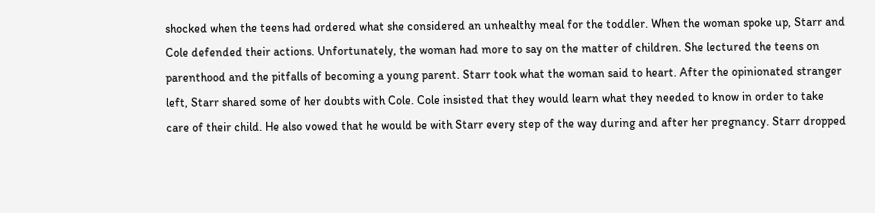shocked when the teens had ordered what she considered an unhealthy meal for the toddler. When the woman spoke up, Starr and Cole defended their actions. Unfortunately, the woman had more to say on the matter of children. She lectured the teens on parenthood and the pitfalls of becoming a young parent. Starr took what the woman said to heart. After the opinionated stranger left, Starr shared some of her doubts with Cole. Cole insisted that they would learn what they needed to know in order to take care of their child. He also vowed that he would be with Starr every step of the way during and after her pregnancy. Starr dropped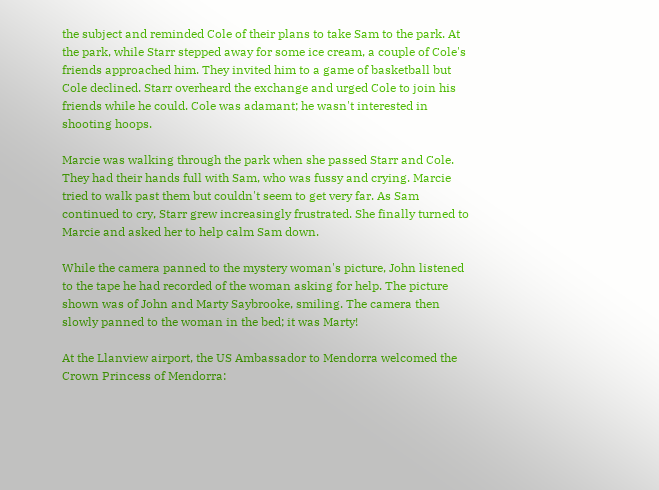the subject and reminded Cole of their plans to take Sam to the park. At the park, while Starr stepped away for some ice cream, a couple of Cole's friends approached him. They invited him to a game of basketball but Cole declined. Starr overheard the exchange and urged Cole to join his friends while he could. Cole was adamant; he wasn't interested in shooting hoops.

Marcie was walking through the park when she passed Starr and Cole. They had their hands full with Sam, who was fussy and crying. Marcie tried to walk past them but couldn't seem to get very far. As Sam continued to cry, Starr grew increasingly frustrated. She finally turned to Marcie and asked her to help calm Sam down.

While the camera panned to the mystery woman's picture, John listened to the tape he had recorded of the woman asking for help. The picture shown was of John and Marty Saybrooke, smiling. The camera then slowly panned to the woman in the bed; it was Marty!

At the Llanview airport, the US Ambassador to Mendorra welcomed the Crown Princess of Mendorra: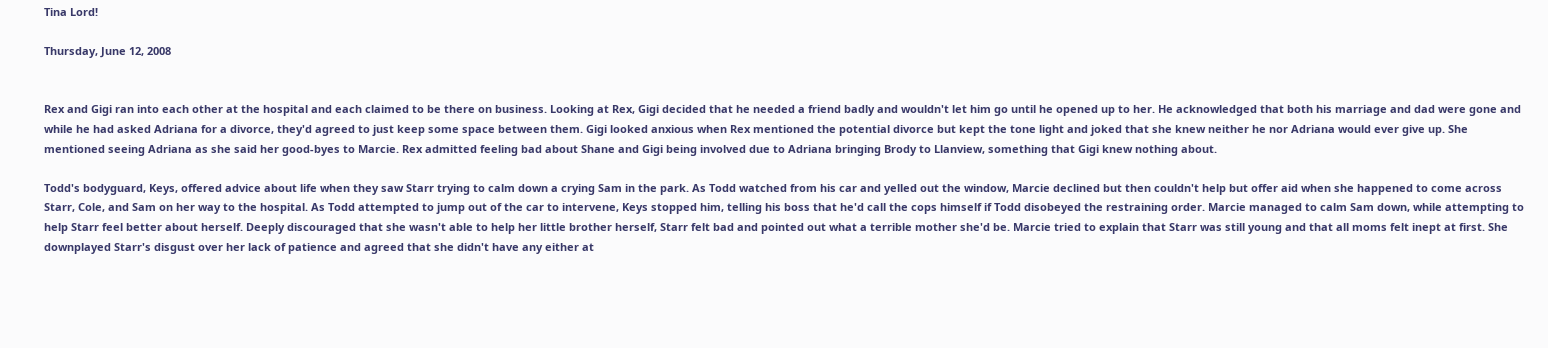Tina Lord!

Thursday, June 12, 2008


Rex and Gigi ran into each other at the hospital and each claimed to be there on business. Looking at Rex, Gigi decided that he needed a friend badly and wouldn't let him go until he opened up to her. He acknowledged that both his marriage and dad were gone and while he had asked Adriana for a divorce, they'd agreed to just keep some space between them. Gigi looked anxious when Rex mentioned the potential divorce but kept the tone light and joked that she knew neither he nor Adriana would ever give up. She mentioned seeing Adriana as she said her good-byes to Marcie. Rex admitted feeling bad about Shane and Gigi being involved due to Adriana bringing Brody to Llanview, something that Gigi knew nothing about.

Todd's bodyguard, Keys, offered advice about life when they saw Starr trying to calm down a crying Sam in the park. As Todd watched from his car and yelled out the window, Marcie declined but then couldn't help but offer aid when she happened to come across Starr, Cole, and Sam on her way to the hospital. As Todd attempted to jump out of the car to intervene, Keys stopped him, telling his boss that he'd call the cops himself if Todd disobeyed the restraining order. Marcie managed to calm Sam down, while attempting to help Starr feel better about herself. Deeply discouraged that she wasn't able to help her little brother herself, Starr felt bad and pointed out what a terrible mother she'd be. Marcie tried to explain that Starr was still young and that all moms felt inept at first. She downplayed Starr's disgust over her lack of patience and agreed that she didn't have any either at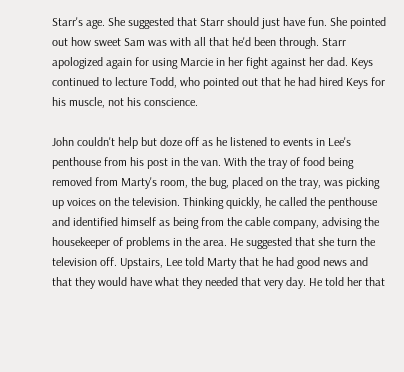Starr's age. She suggested that Starr should just have fun. She pointed out how sweet Sam was with all that he'd been through. Starr apologized again for using Marcie in her fight against her dad. Keys continued to lecture Todd, who pointed out that he had hired Keys for his muscle, not his conscience.

John couldn't help but doze off as he listened to events in Lee's penthouse from his post in the van. With the tray of food being removed from Marty's room, the bug, placed on the tray, was picking up voices on the television. Thinking quickly, he called the penthouse and identified himself as being from the cable company, advising the housekeeper of problems in the area. He suggested that she turn the television off. Upstairs, Lee told Marty that he had good news and that they would have what they needed that very day. He told her that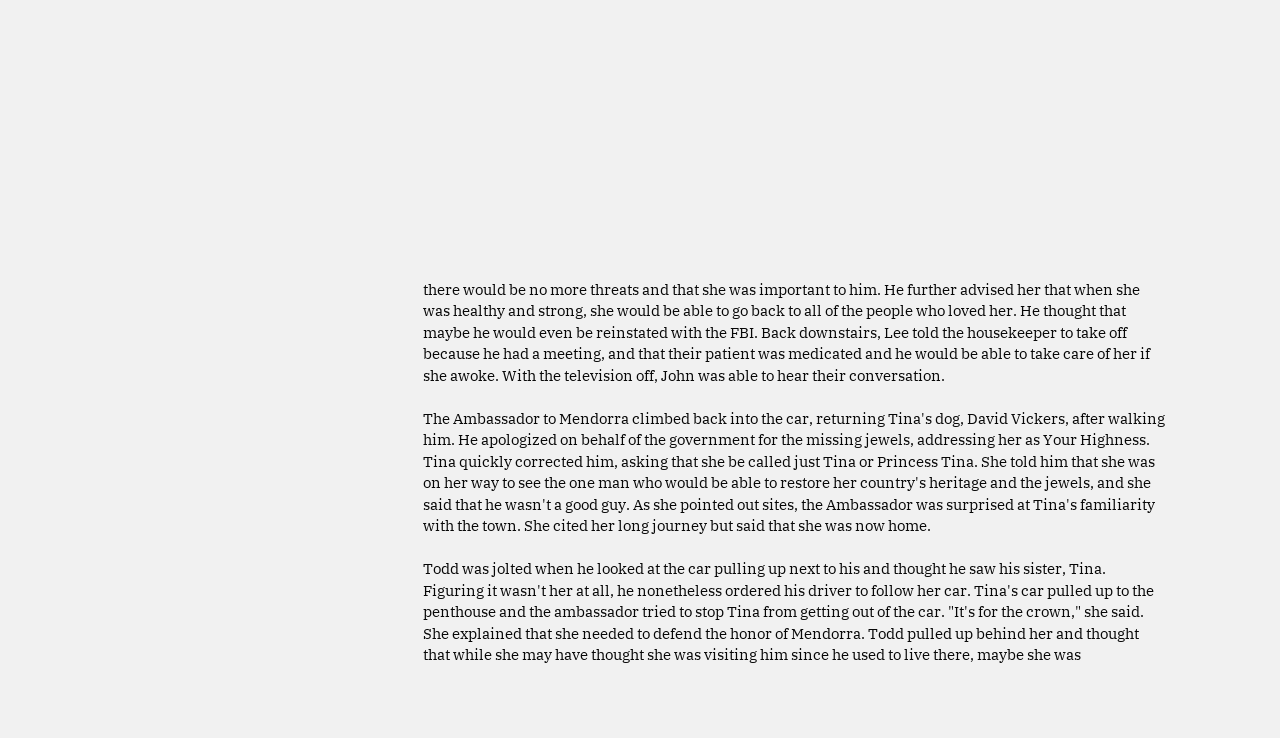there would be no more threats and that she was important to him. He further advised her that when she was healthy and strong, she would be able to go back to all of the people who loved her. He thought that maybe he would even be reinstated with the FBI. Back downstairs, Lee told the housekeeper to take off because he had a meeting, and that their patient was medicated and he would be able to take care of her if she awoke. With the television off, John was able to hear their conversation.

The Ambassador to Mendorra climbed back into the car, returning Tina's dog, David Vickers, after walking him. He apologized on behalf of the government for the missing jewels, addressing her as Your Highness. Tina quickly corrected him, asking that she be called just Tina or Princess Tina. She told him that she was on her way to see the one man who would be able to restore her country's heritage and the jewels, and she said that he wasn't a good guy. As she pointed out sites, the Ambassador was surprised at Tina's familiarity with the town. She cited her long journey but said that she was now home.

Todd was jolted when he looked at the car pulling up next to his and thought he saw his sister, Tina. Figuring it wasn't her at all, he nonetheless ordered his driver to follow her car. Tina's car pulled up to the penthouse and the ambassador tried to stop Tina from getting out of the car. "It's for the crown," she said. She explained that she needed to defend the honor of Mendorra. Todd pulled up behind her and thought that while she may have thought she was visiting him since he used to live there, maybe she was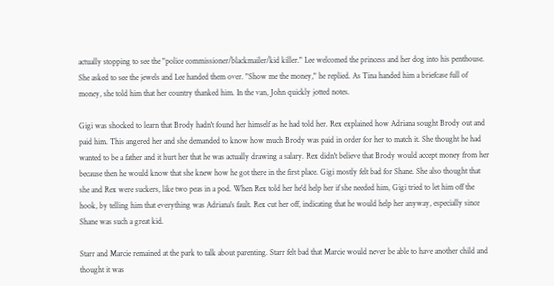actually stopping to see the "police commissioner/blackmailer/kid killer." Lee welcomed the princess and her dog into his penthouse. She asked to see the jewels and Lee handed them over. "Show me the money," he replied. As Tina handed him a briefcase full of money, she told him that her country thanked him. In the van, John quickly jotted notes.

Gigi was shocked to learn that Brody hadn't found her himself as he had told her. Rex explained how Adriana sought Brody out and paid him. This angered her and she demanded to know how much Brody was paid in order for her to match it. She thought he had wanted to be a father and it hurt her that he was actually drawing a salary. Rex didn't believe that Brody would accept money from her because then he would know that she knew how he got there in the first place. Gigi mostly felt bad for Shane. She also thought that she and Rex were suckers, like two peas in a pod. When Rex told her he'd help her if she needed him, Gigi tried to let him off the hook, by telling him that everything was Adriana's fault. Rex cut her off, indicating that he would help her anyway, especially since Shane was such a great kid.

Starr and Marcie remained at the park to talk about parenting. Starr felt bad that Marcie would never be able to have another child and thought it was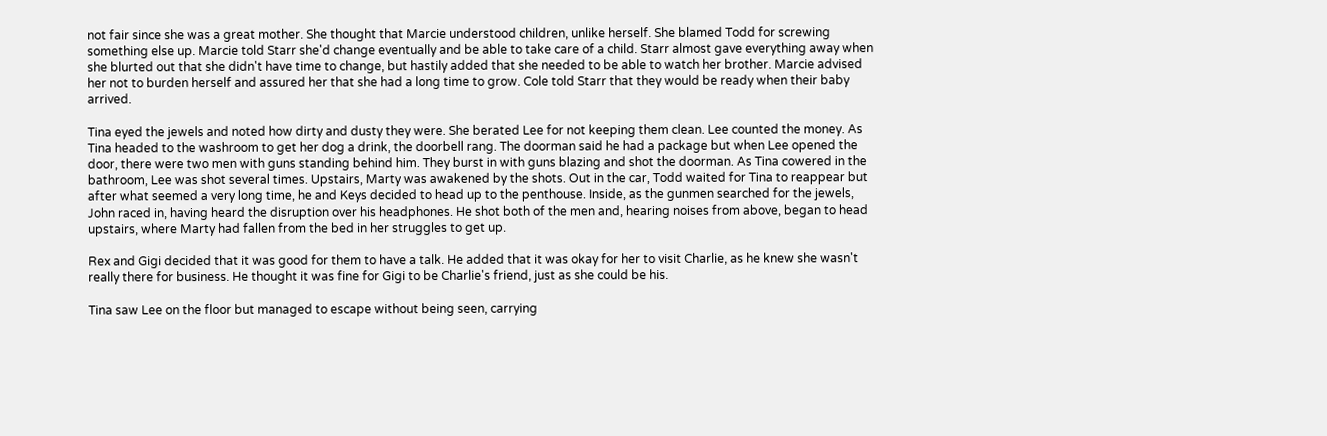not fair since she was a great mother. She thought that Marcie understood children, unlike herself. She blamed Todd for screwing something else up. Marcie told Starr she'd change eventually and be able to take care of a child. Starr almost gave everything away when she blurted out that she didn't have time to change, but hastily added that she needed to be able to watch her brother. Marcie advised her not to burden herself and assured her that she had a long time to grow. Cole told Starr that they would be ready when their baby arrived.

Tina eyed the jewels and noted how dirty and dusty they were. She berated Lee for not keeping them clean. Lee counted the money. As Tina headed to the washroom to get her dog a drink, the doorbell rang. The doorman said he had a package but when Lee opened the door, there were two men with guns standing behind him. They burst in with guns blazing and shot the doorman. As Tina cowered in the bathroom, Lee was shot several times. Upstairs, Marty was awakened by the shots. Out in the car, Todd waited for Tina to reappear but after what seemed a very long time, he and Keys decided to head up to the penthouse. Inside, as the gunmen searched for the jewels, John raced in, having heard the disruption over his headphones. He shot both of the men and, hearing noises from above, began to head upstairs, where Marty had fallen from the bed in her struggles to get up.

Rex and Gigi decided that it was good for them to have a talk. He added that it was okay for her to visit Charlie, as he knew she wasn't really there for business. He thought it was fine for Gigi to be Charlie's friend, just as she could be his.

Tina saw Lee on the floor but managed to escape without being seen, carrying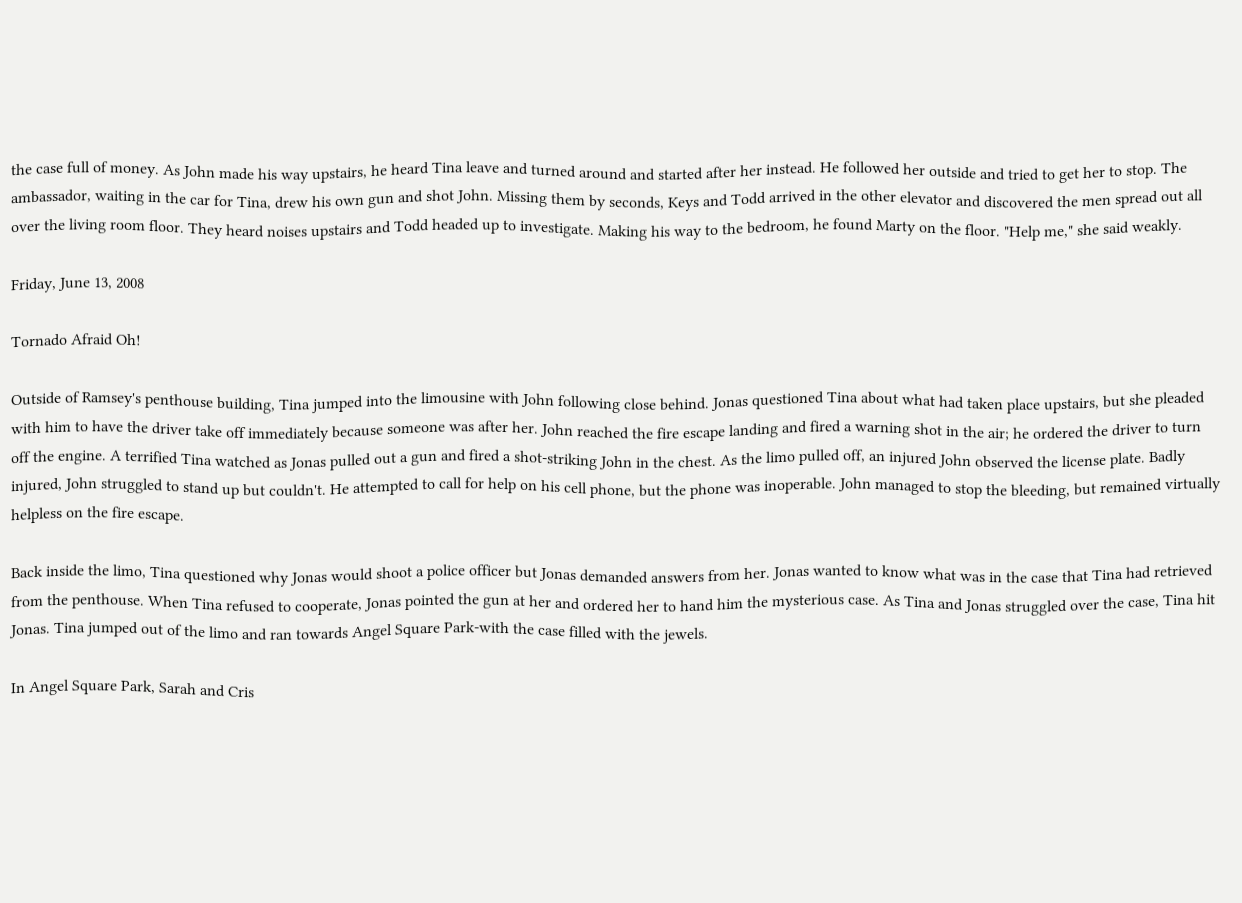the case full of money. As John made his way upstairs, he heard Tina leave and turned around and started after her instead. He followed her outside and tried to get her to stop. The ambassador, waiting in the car for Tina, drew his own gun and shot John. Missing them by seconds, Keys and Todd arrived in the other elevator and discovered the men spread out all over the living room floor. They heard noises upstairs and Todd headed up to investigate. Making his way to the bedroom, he found Marty on the floor. "Help me," she said weakly.

Friday, June 13, 2008

Tornado Afraid Oh!

Outside of Ramsey's penthouse building, Tina jumped into the limousine with John following close behind. Jonas questioned Tina about what had taken place upstairs, but she pleaded with him to have the driver take off immediately because someone was after her. John reached the fire escape landing and fired a warning shot in the air; he ordered the driver to turn off the engine. A terrified Tina watched as Jonas pulled out a gun and fired a shot-striking John in the chest. As the limo pulled off, an injured John observed the license plate. Badly injured, John struggled to stand up but couldn't. He attempted to call for help on his cell phone, but the phone was inoperable. John managed to stop the bleeding, but remained virtually helpless on the fire escape.

Back inside the limo, Tina questioned why Jonas would shoot a police officer but Jonas demanded answers from her. Jonas wanted to know what was in the case that Tina had retrieved from the penthouse. When Tina refused to cooperate, Jonas pointed the gun at her and ordered her to hand him the mysterious case. As Tina and Jonas struggled over the case, Tina hit Jonas. Tina jumped out of the limo and ran towards Angel Square Park-with the case filled with the jewels.

In Angel Square Park, Sarah and Cris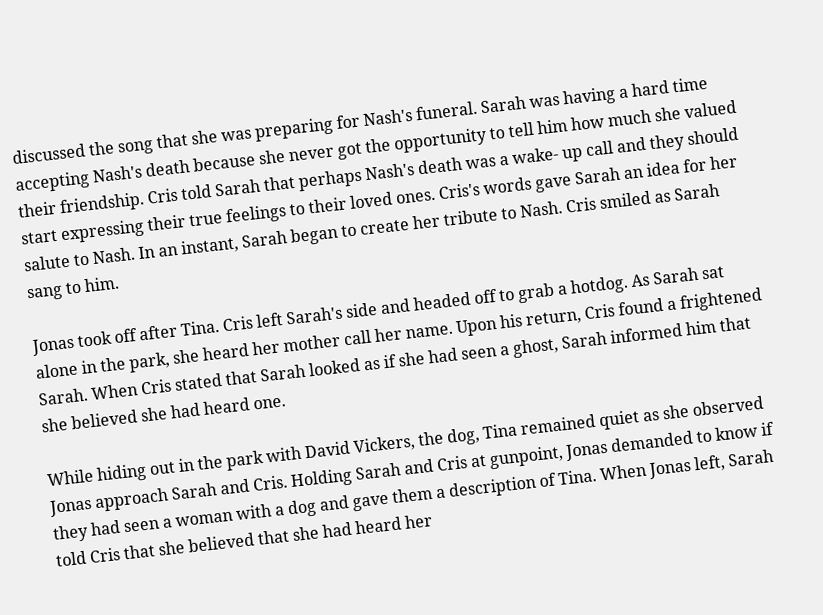discussed the song that she was preparing for Nash's funeral. Sarah was having a hard time accepting Nash's death because she never got the opportunity to tell him how much she valued their friendship. Cris told Sarah that perhaps Nash's death was a wake- up call and they should start expressing their true feelings to their loved ones. Cris's words gave Sarah an idea for her salute to Nash. In an instant, Sarah began to create her tribute to Nash. Cris smiled as Sarah sang to him.

Jonas took off after Tina. Cris left Sarah's side and headed off to grab a hotdog. As Sarah sat alone in the park, she heard her mother call her name. Upon his return, Cris found a frightened Sarah. When Cris stated that Sarah looked as if she had seen a ghost, Sarah informed him that she believed she had heard one.

While hiding out in the park with David Vickers, the dog, Tina remained quiet as she observed Jonas approach Sarah and Cris. Holding Sarah and Cris at gunpoint, Jonas demanded to know if they had seen a woman with a dog and gave them a description of Tina. When Jonas left, Sarah told Cris that she believed that she had heard her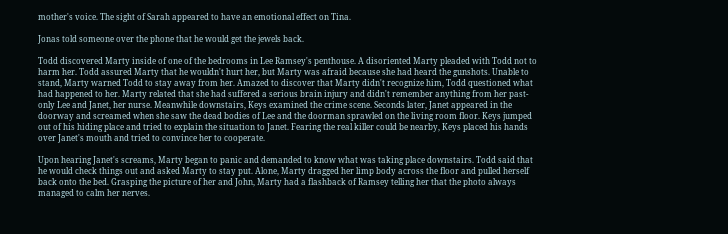mother's voice. The sight of Sarah appeared to have an emotional effect on Tina.

Jonas told someone over the phone that he would get the jewels back.

Todd discovered Marty inside of one of the bedrooms in Lee Ramsey's penthouse. A disoriented Marty pleaded with Todd not to harm her. Todd assured Marty that he wouldn't hurt her, but Marty was afraid because she had heard the gunshots. Unable to stand, Marty warned Todd to stay away from her. Amazed to discover that Marty didn't recognize him, Todd questioned what had happened to her. Marty related that she had suffered a serious brain injury and didn't remember anything from her past-only Lee and Janet, her nurse. Meanwhile downstairs, Keys examined the crime scene. Seconds later, Janet appeared in the doorway and screamed when she saw the dead bodies of Lee and the doorman sprawled on the living room floor. Keys jumped out of his hiding place and tried to explain the situation to Janet. Fearing the real killer could be nearby, Keys placed his hands over Janet's mouth and tried to convince her to cooperate.

Upon hearing Janet's screams, Marty began to panic and demanded to know what was taking place downstairs. Todd said that he would check things out and asked Marty to stay put. Alone, Marty dragged her limp body across the floor and pulled herself back onto the bed. Grasping the picture of her and John, Marty had a flashback of Ramsey telling her that the photo always managed to calm her nerves.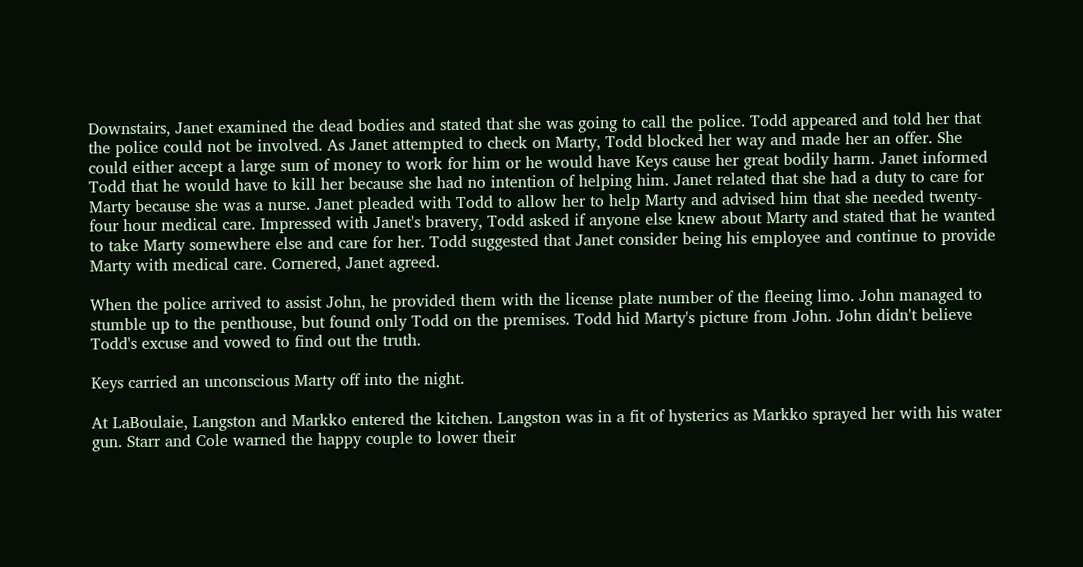Downstairs, Janet examined the dead bodies and stated that she was going to call the police. Todd appeared and told her that the police could not be involved. As Janet attempted to check on Marty, Todd blocked her way and made her an offer. She could either accept a large sum of money to work for him or he would have Keys cause her great bodily harm. Janet informed Todd that he would have to kill her because she had no intention of helping him. Janet related that she had a duty to care for Marty because she was a nurse. Janet pleaded with Todd to allow her to help Marty and advised him that she needed twenty-four hour medical care. Impressed with Janet's bravery, Todd asked if anyone else knew about Marty and stated that he wanted to take Marty somewhere else and care for her. Todd suggested that Janet consider being his employee and continue to provide Marty with medical care. Cornered, Janet agreed.

When the police arrived to assist John, he provided them with the license plate number of the fleeing limo. John managed to stumble up to the penthouse, but found only Todd on the premises. Todd hid Marty's picture from John. John didn't believe Todd's excuse and vowed to find out the truth.

Keys carried an unconscious Marty off into the night.

At LaBoulaie, Langston and Markko entered the kitchen. Langston was in a fit of hysterics as Markko sprayed her with his water gun. Starr and Cole warned the happy couple to lower their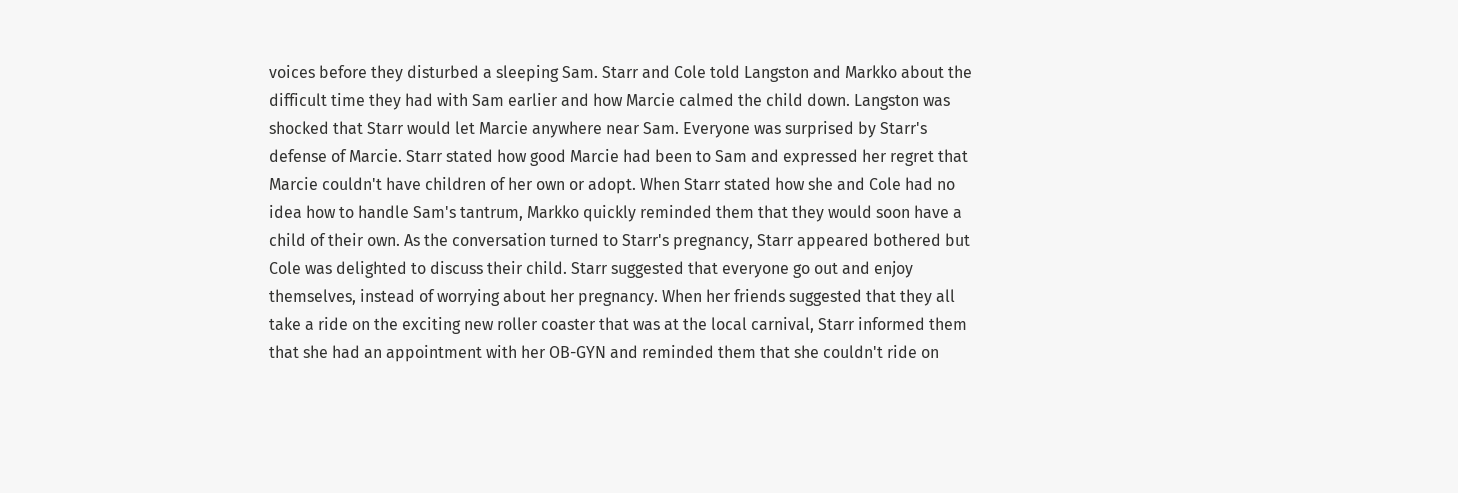voices before they disturbed a sleeping Sam. Starr and Cole told Langston and Markko about the difficult time they had with Sam earlier and how Marcie calmed the child down. Langston was shocked that Starr would let Marcie anywhere near Sam. Everyone was surprised by Starr's defense of Marcie. Starr stated how good Marcie had been to Sam and expressed her regret that Marcie couldn't have children of her own or adopt. When Starr stated how she and Cole had no idea how to handle Sam's tantrum, Markko quickly reminded them that they would soon have a child of their own. As the conversation turned to Starr's pregnancy, Starr appeared bothered but Cole was delighted to discuss their child. Starr suggested that everyone go out and enjoy themselves, instead of worrying about her pregnancy. When her friends suggested that they all take a ride on the exciting new roller coaster that was at the local carnival, Starr informed them that she had an appointment with her OB-GYN and reminded them that she couldn't ride on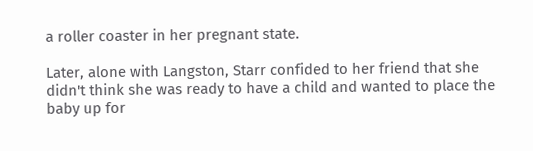a roller coaster in her pregnant state.

Later, alone with Langston, Starr confided to her friend that she didn't think she was ready to have a child and wanted to place the baby up for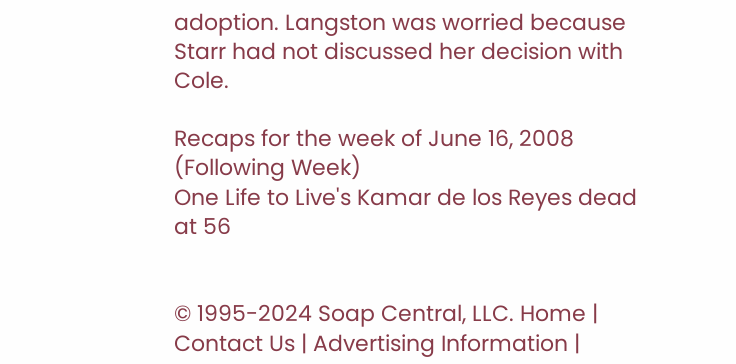adoption. Langston was worried because Starr had not discussed her decision with Cole.

Recaps for the week of June 16, 2008 (Following Week)
One Life to Live's Kamar de los Reyes dead at 56


© 1995-2024 Soap Central, LLC. Home | Contact Us | Advertising Information |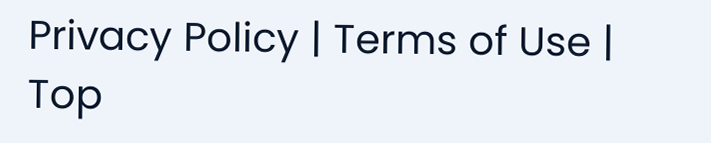Privacy Policy | Terms of Use | Top